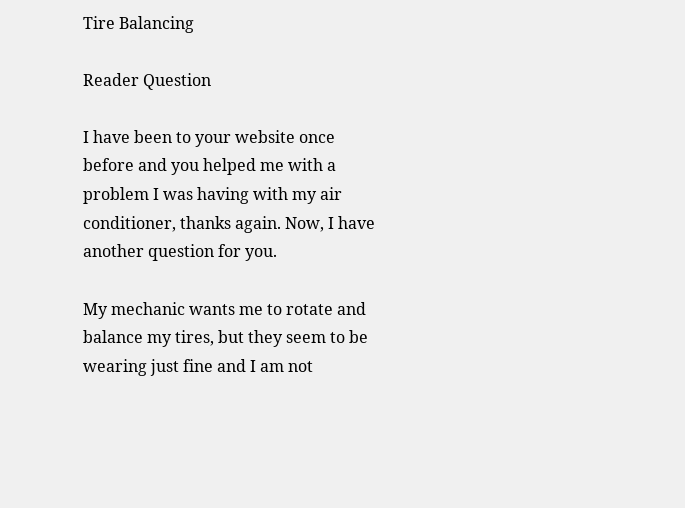Tire Balancing

Reader Question

I have been to your website once before and you helped me with a problem I was having with my air conditioner, thanks again. Now, I have another question for you.

My mechanic wants me to rotate and balance my tires, but they seem to be wearing just fine and I am not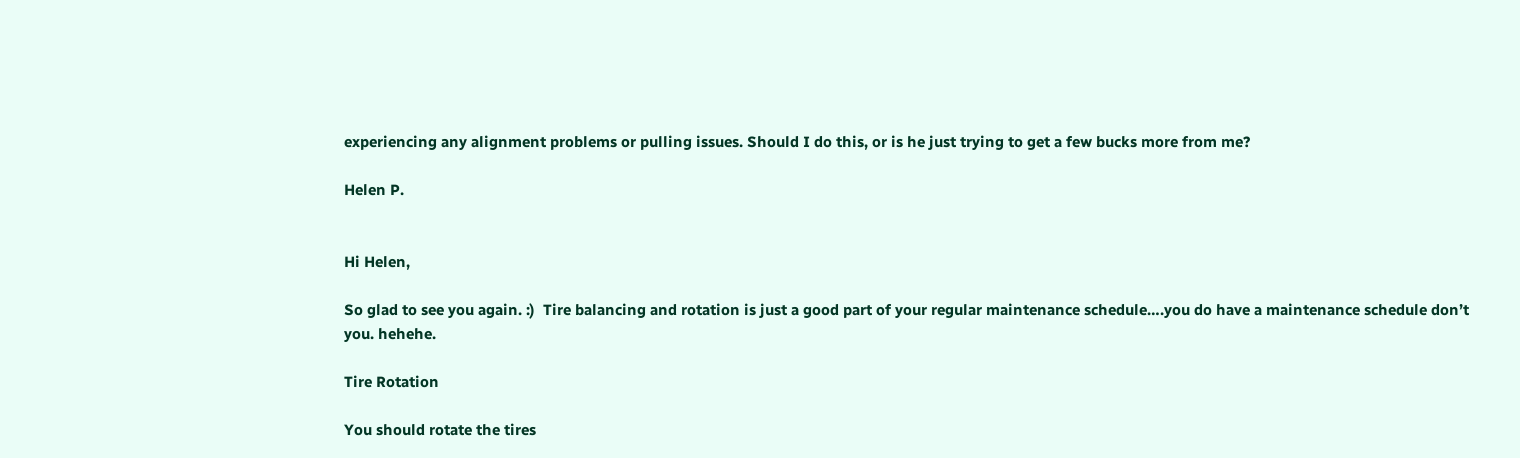experiencing any alignment problems or pulling issues. Should I do this, or is he just trying to get a few bucks more from me?

Helen P.


Hi Helen,

So glad to see you again. :)  Tire balancing and rotation is just a good part of your regular maintenance schedule….you do have a maintenance schedule don’t you. hehehe.

Tire Rotation

You should rotate the tires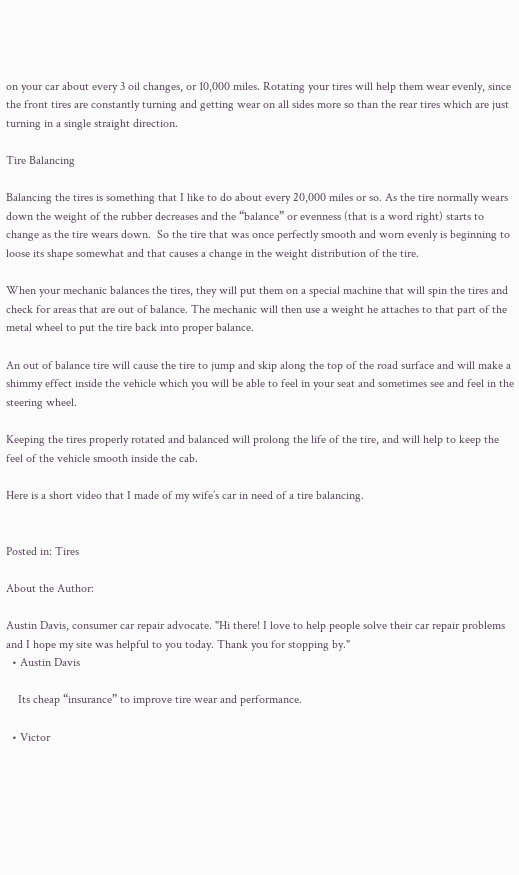on your car about every 3 oil changes, or 10,000 miles. Rotating your tires will help them wear evenly, since the front tires are constantly turning and getting wear on all sides more so than the rear tires which are just turning in a single straight direction.

Tire Balancing

Balancing the tires is something that I like to do about every 20,000 miles or so. As the tire normally wears down the weight of the rubber decreases and the “balance” or evenness (that is a word right) starts to change as the tire wears down.  So the tire that was once perfectly smooth and worn evenly is beginning to loose its shape somewhat and that causes a change in the weight distribution of the tire.

When your mechanic balances the tires, they will put them on a special machine that will spin the tires and check for areas that are out of balance. The mechanic will then use a weight he attaches to that part of the metal wheel to put the tire back into proper balance.

An out of balance tire will cause the tire to jump and skip along the top of the road surface and will make a shimmy effect inside the vehicle which you will be able to feel in your seat and sometimes see and feel in the steering wheel.

Keeping the tires properly rotated and balanced will prolong the life of the tire, and will help to keep the feel of the vehicle smooth inside the cab.

Here is a short video that I made of my wife’s car in need of a tire balancing.


Posted in: Tires

About the Author:

Austin Davis, consumer car repair advocate. "Hi there! I love to help people solve their car repair problems and I hope my site was helpful to you today. Thank you for stopping by."
  • Austin Davis

    Its cheap “insurance” to improve tire wear and performance.

  • Victor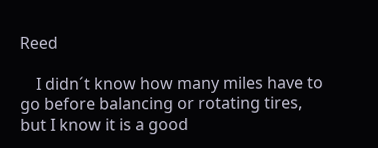Reed

    I didn´t know how many miles have to go before balancing or rotating tires, but I know it is a good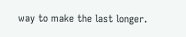way to make the last longer.